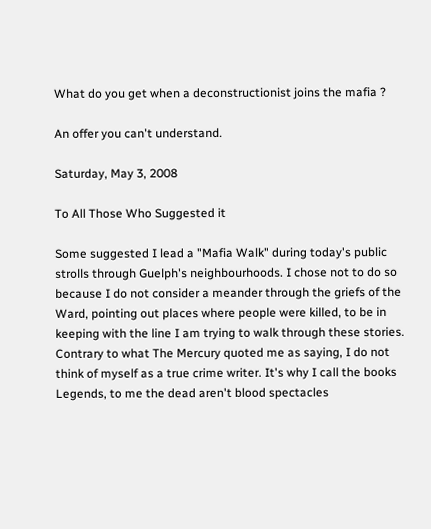What do you get when a deconstructionist joins the mafia ?

An offer you can't understand.

Saturday, May 3, 2008

To All Those Who Suggested it

Some suggested I lead a "Mafia Walk" during today's public strolls through Guelph's neighbourhoods. I chose not to do so because I do not consider a meander through the griefs of the Ward, pointing out places where people were killed, to be in keeping with the line I am trying to walk through these stories. Contrary to what The Mercury quoted me as saying, I do not think of myself as a true crime writer. It's why I call the books Legends, to me the dead aren't blood spectacles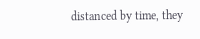distanced by time, they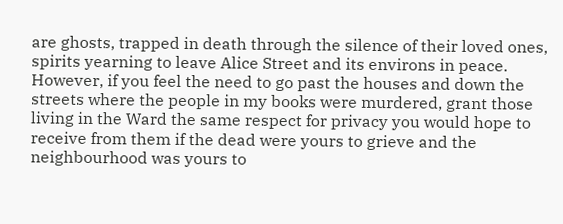are ghosts, trapped in death through the silence of their loved ones, spirits yearning to leave Alice Street and its environs in peace.
However, if you feel the need to go past the houses and down the streets where the people in my books were murdered, grant those living in the Ward the same respect for privacy you would hope to receive from them if the dead were yours to grieve and the neighbourhood was yours to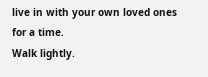live in with your own loved ones for a time.
Walk lightly.